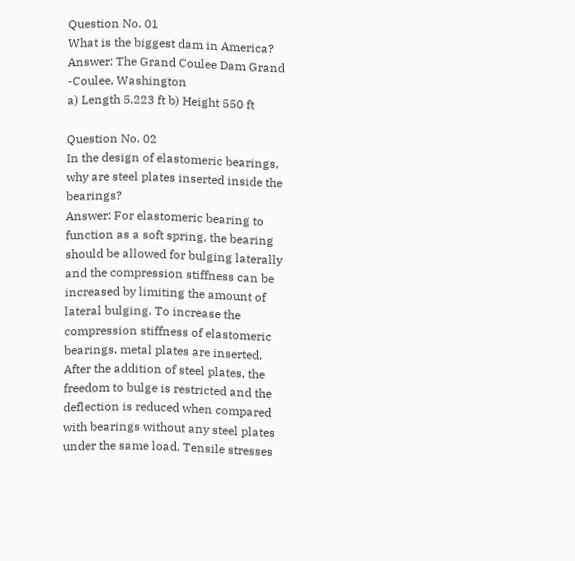Question No. 01
What is the biggest dam in America?
Answer: The Grand Coulee Dam Grand -Coulee, Washington
a) Length 5,223 ft b) Height 550 ft

Question No. 02
In the design of elastomeric bearings, why are steel plates inserted inside the bearings?
Answer: For elastomeric bearing to function as a soft spring, the bearing should be allowed for bulging laterally and the compression stiffness can be increased by limiting the amount of lateral bulging. To increase the compression stiffness of elastomeric bearings, metal plates are inserted. After the addition of steel plates, the freedom to bulge is restricted and the deflection is reduced when compared with bearings without any steel plates under the same load. Tensile stresses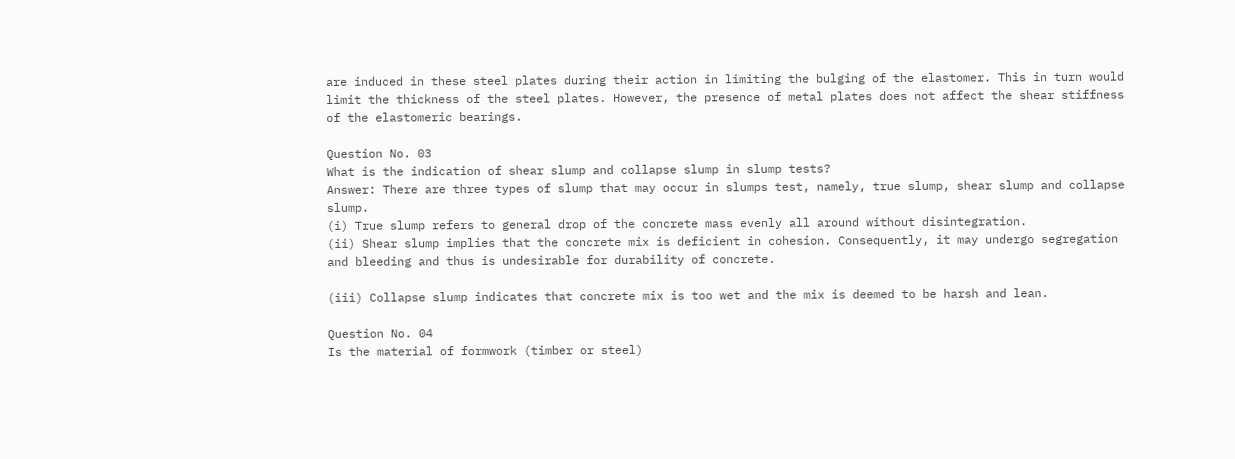are induced in these steel plates during their action in limiting the bulging of the elastomer. This in turn would limit the thickness of the steel plates. However, the presence of metal plates does not affect the shear stiffness of the elastomeric bearings.

Question No. 03
What is the indication of shear slump and collapse slump in slump tests?
Answer: There are three types of slump that may occur in slumps test, namely, true slump, shear slump and collapse slump.
(i) True slump refers to general drop of the concrete mass evenly all around without disintegration.
(ii) Shear slump implies that the concrete mix is deficient in cohesion. Consequently, it may undergo segregation and bleeding and thus is undesirable for durability of concrete.

(iii) Collapse slump indicates that concrete mix is too wet and the mix is deemed to be harsh and lean.

Question No. 04
Is the material of formwork (timber or steel)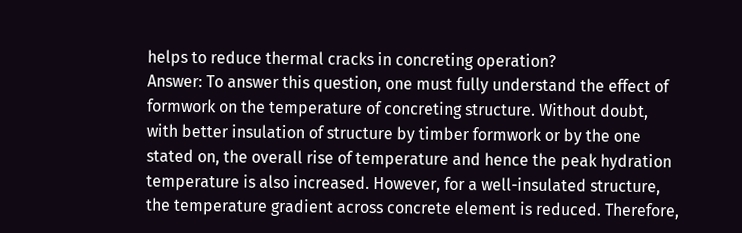helps to reduce thermal cracks in concreting operation?
Answer: To answer this question, one must fully understand the effect of formwork on the temperature of concreting structure. Without doubt, with better insulation of structure by timber formwork or by the one stated on, the overall rise of temperature and hence the peak hydration temperature is also increased. However, for a well-insulated structure, the temperature gradient across concrete element is reduced. Therefore,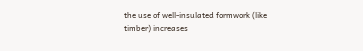the use of well-insulated formwork (like timber) increases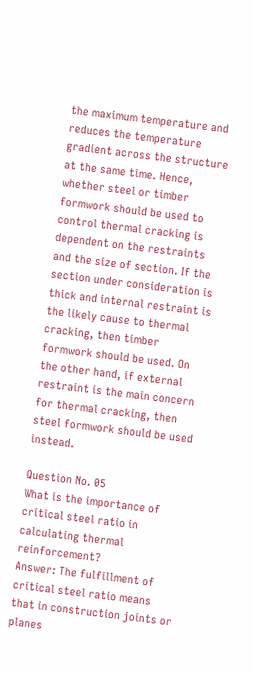the maximum temperature and reduces the temperature gradient across the structure at the same time. Hence, whether steel or timber formwork should be used to control thermal cracking is dependent on the restraints and the size of section. If the section under consideration is thick and internal restraint is the likely cause to thermal cracking, then timber formwork should be used. On the other hand, if external restraint is the main concern for thermal cracking, then steel formwork should be used instead.

Question No. 05
What is the importance of critical steel ratio in calculating thermal reinforcement?
Answer: The fulfillment of critical steel ratio means that in construction joints or planes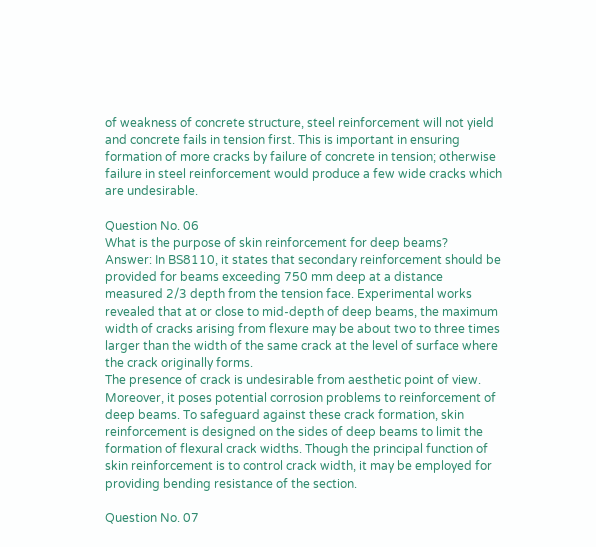of weakness of concrete structure, steel reinforcement will not yield and concrete fails in tension first. This is important in ensuring formation of more cracks by failure of concrete in tension; otherwise failure in steel reinforcement would produce a few wide cracks which are undesirable.

Question No. 06
What is the purpose of skin reinforcement for deep beams?
Answer: In BS8110, it states that secondary reinforcement should be provided for beams exceeding 750 mm deep at a distance measured 2/3 depth from the tension face. Experimental works revealed that at or close to mid-depth of deep beams, the maximum width of cracks arising from flexure may be about two to three times larger than the width of the same crack at the level of surface where the crack originally forms.
The presence of crack is undesirable from aesthetic point of view. Moreover, it poses potential corrosion problems to reinforcement of deep beams. To safeguard against these crack formation, skin reinforcement is designed on the sides of deep beams to limit the formation of flexural crack widths. Though the principal function of skin reinforcement is to control crack width, it may be employed for providing bending resistance of the section.

Question No. 07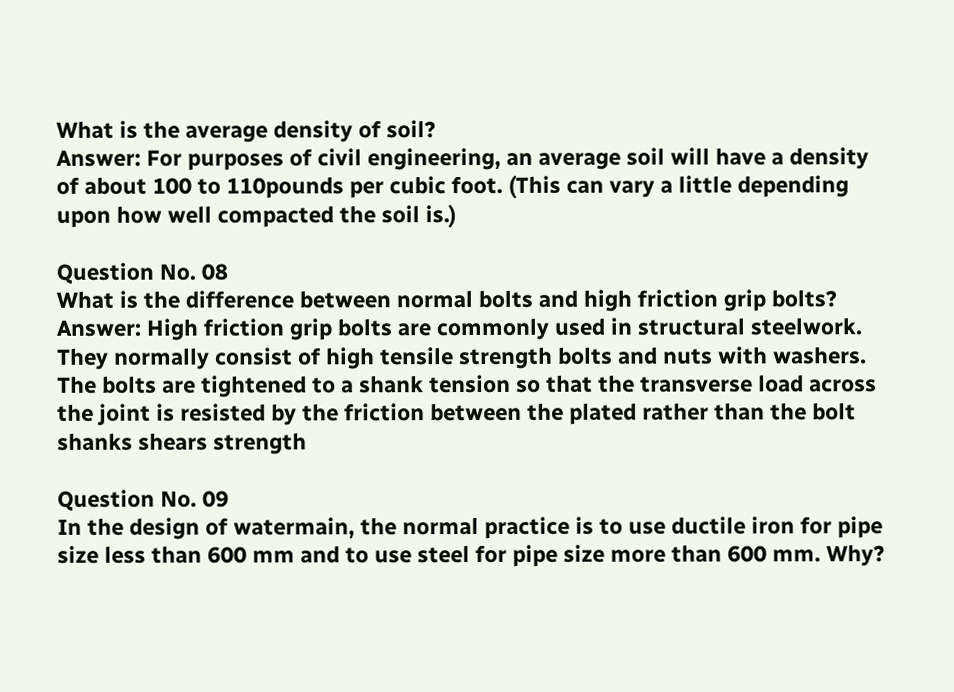What is the average density of soil?
Answer: For purposes of civil engineering, an average soil will have a density of about 100 to 110pounds per cubic foot. (This can vary a little depending upon how well compacted the soil is.)

Question No. 08
What is the difference between normal bolts and high friction grip bolts?
Answer: High friction grip bolts are commonly used in structural steelwork. They normally consist of high tensile strength bolts and nuts with washers. The bolts are tightened to a shank tension so that the transverse load across the joint is resisted by the friction between the plated rather than the bolt shanks shears strength

Question No. 09
In the design of watermain, the normal practice is to use ductile iron for pipe size less than 600 mm and to use steel for pipe size more than 600 mm. Why?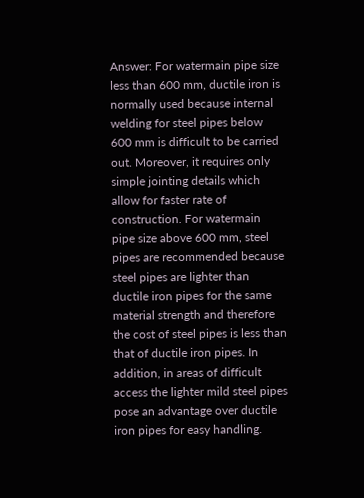Answer: For watermain pipe size less than 600 mm, ductile iron is normally used because internal welding for steel pipes below 600 mm is difficult to be carried out. Moreover, it requires only simple jointing details which allow for faster rate of construction. For watermain pipe size above 600 mm, steel pipes are recommended because steel pipes are lighter than ductile iron pipes for the same material strength and therefore the cost of steel pipes is less than that of ductile iron pipes. In addition, in areas of difficult access the lighter mild steel pipes pose an advantage over ductile iron pipes for easy handling.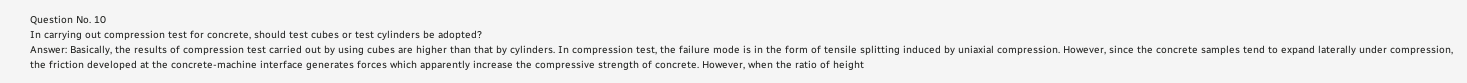Question No. 10
In carrying out compression test for concrete, should test cubes or test cylinders be adopted?
Answer: Basically, the results of compression test carried out by using cubes are higher than that by cylinders. In compression test, the failure mode is in the form of tensile splitting induced by uniaxial compression. However, since the concrete samples tend to expand laterally under compression, the friction developed at the concrete-machine interface generates forces which apparently increase the compressive strength of concrete. However, when the ratio of height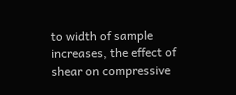to width of sample increases, the effect of shear on compressive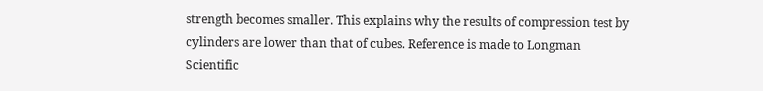strength becomes smaller. This explains why the results of compression test by cylinders are lower than that of cubes. Reference is made to Longman Scientific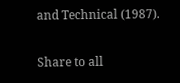and Technical (1987).

Share to all